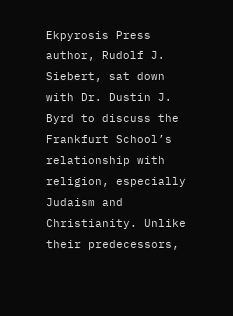Ekpyrosis Press author, Rudolf J. Siebert, sat down with Dr. Dustin J. Byrd to discuss the Frankfurt School’s relationship with religion, especially Judaism and Christianity. Unlike their predecessors,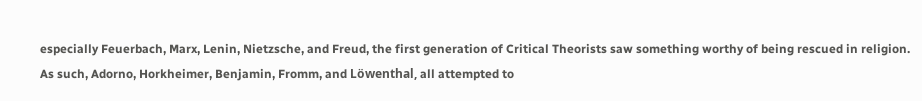especially Feuerbach, Marx, Lenin, Nietzsche, and Freud, the first generation of Critical Theorists saw something worthy of being rescued in religion. As such, Adorno, Horkheimer, Benjamin, Fromm, and Löwenthal, all attempted to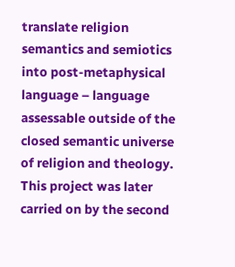translate religion semantics and semiotics into post-metaphysical language – language assessable outside of the closed semantic universe of religion and theology. This project was later carried on by the second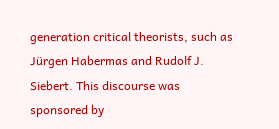generation critical theorists, such as Jürgen Habermas and Rudolf J. Siebert. This discourse was sponsored by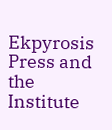Ekpyrosis Press and the Institute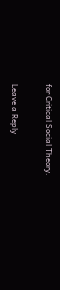for Critical Social Theory.

Leave a Reply